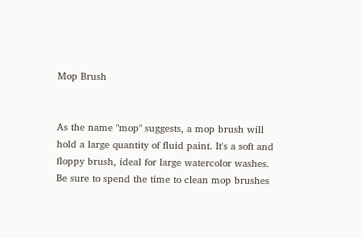Mop Brush


As the name "mop" suggests, a mop brush will hold a large quantity of fluid paint. It's a soft and floppy brush, ideal for large watercolor washes.
Be sure to spend the time to clean mop brushes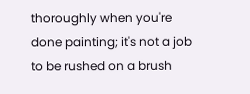thoroughly when you're done painting; it's not a job to be rushed on a brush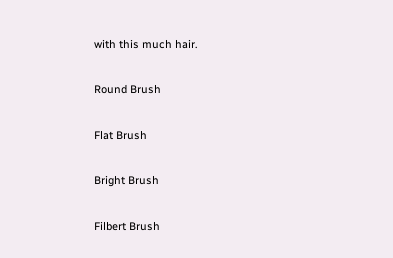with this much hair.

Round Brush

Flat Brush

Bright Brush

Filbert Brush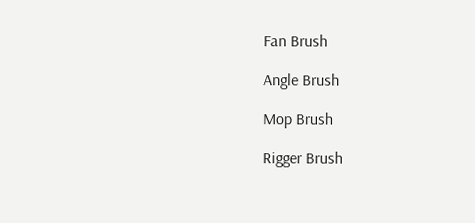Fan Brush

Angle Brush

Mop Brush

Rigger Brush